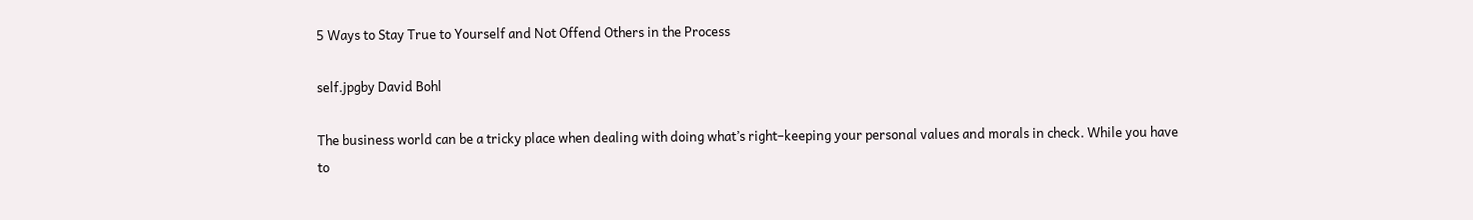5 Ways to Stay True to Yourself and Not Offend Others in the Process

self.jpgby David Bohl

The business world can be a tricky place when dealing with doing what’s right–keeping your personal values and morals in check. While you have to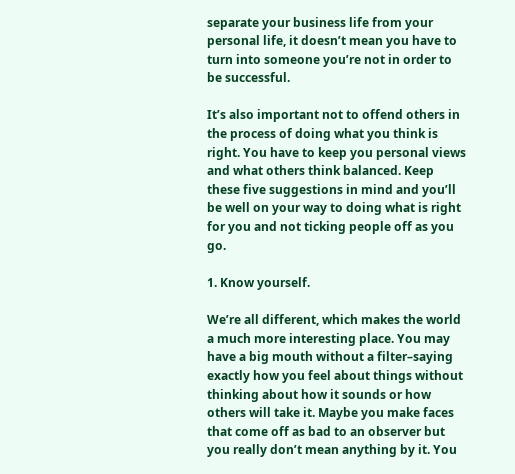separate your business life from your personal life, it doesn’t mean you have to turn into someone you’re not in order to be successful.

It’s also important not to offend others in the process of doing what you think is right. You have to keep you personal views and what others think balanced. Keep these five suggestions in mind and you’ll be well on your way to doing what is right for you and not ticking people off as you go.

1. Know yourself.

We’re all different, which makes the world a much more interesting place. You may have a big mouth without a filter–saying exactly how you feel about things without thinking about how it sounds or how others will take it. Maybe you make faces that come off as bad to an observer but you really don’t mean anything by it. You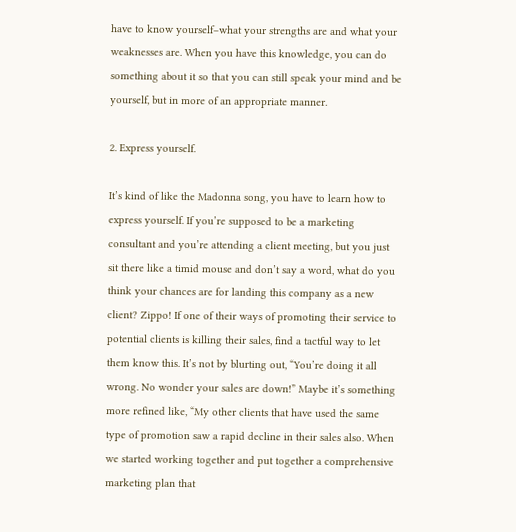have to know yourself–what your strengths are and what your weaknesses are. When you have this knowledge, you can do something about it so that you can still speak your mind and be yourself, but in more of an appropriate manner.

2. Express yourself.

It’s kind of like the Madonna song, you have to learn how to express yourself. If you’re supposed to be a marketing consultant and you’re attending a client meeting, but you just sit there like a timid mouse and don’t say a word, what do you think your chances are for landing this company as a new client? Zippo! If one of their ways of promoting their service to potential clients is killing their sales, find a tactful way to let them know this. It’s not by blurting out, “You’re doing it all wrong. No wonder your sales are down!” Maybe it’s something more refined like, “My other clients that have used the same type of promotion saw a rapid decline in their sales also. When we started working together and put together a comprehensive marketing plan that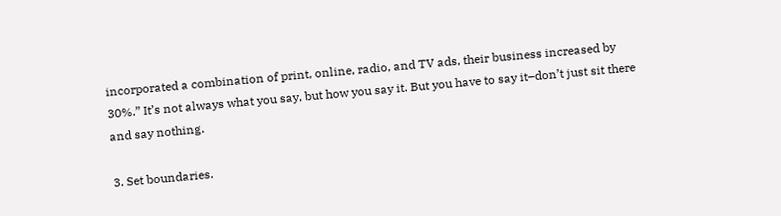incorporated a combination of print, online, radio, and TV ads, their business increased by 30%.” It’s not always what you say, but how you say it. But you have to say it–don’t just sit there and say nothing.

3. Set boundaries.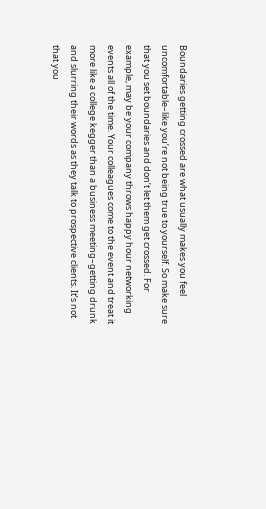Boundaries getting crossed are what usually makes you feel uncomfortable–like you’re not being true to yourself. So make sure that you set boundaries and don’t let them get crossed. For example, may be your company throws happy hour networking events all of the time. Your colleagues come to the event and treat it more like a college kegger than a business meeting–getting drunk and slurring their words as they talk to prospective clients. It’s not that you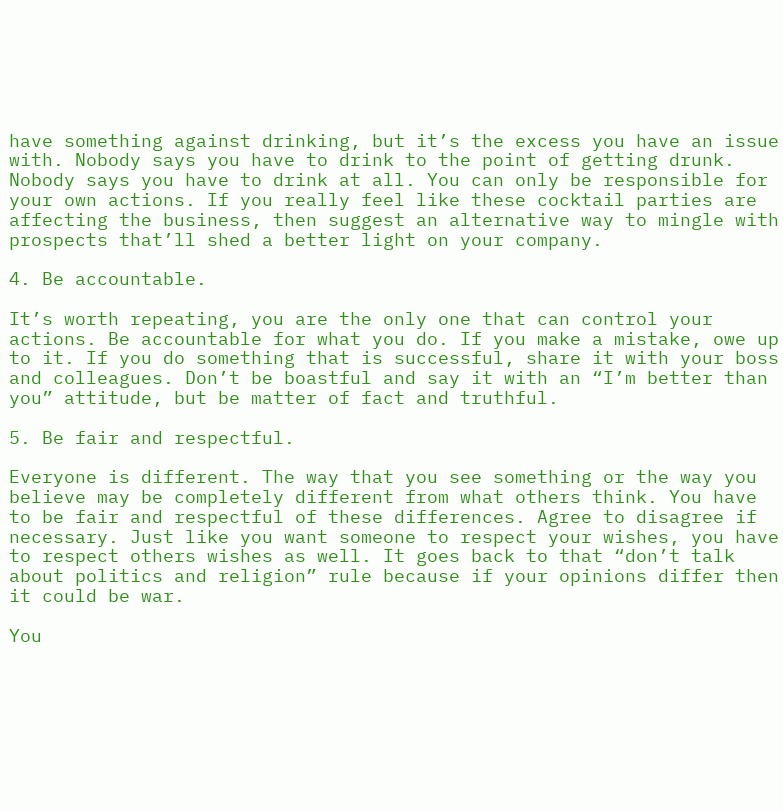have something against drinking, but it’s the excess you have an issue with. Nobody says you have to drink to the point of getting drunk. Nobody says you have to drink at all. You can only be responsible for your own actions. If you really feel like these cocktail parties are affecting the business, then suggest an alternative way to mingle with prospects that’ll shed a better light on your company.

4. Be accountable.

It’s worth repeating, you are the only one that can control your actions. Be accountable for what you do. If you make a mistake, owe up to it. If you do something that is successful, share it with your boss and colleagues. Don’t be boastful and say it with an “I’m better than you” attitude, but be matter of fact and truthful.

5. Be fair and respectful.

Everyone is different. The way that you see something or the way you believe may be completely different from what others think. You have to be fair and respectful of these differences. Agree to disagree if necessary. Just like you want someone to respect your wishes, you have to respect others wishes as well. It goes back to that “don’t talk about politics and religion” rule because if your opinions differ then it could be war.

You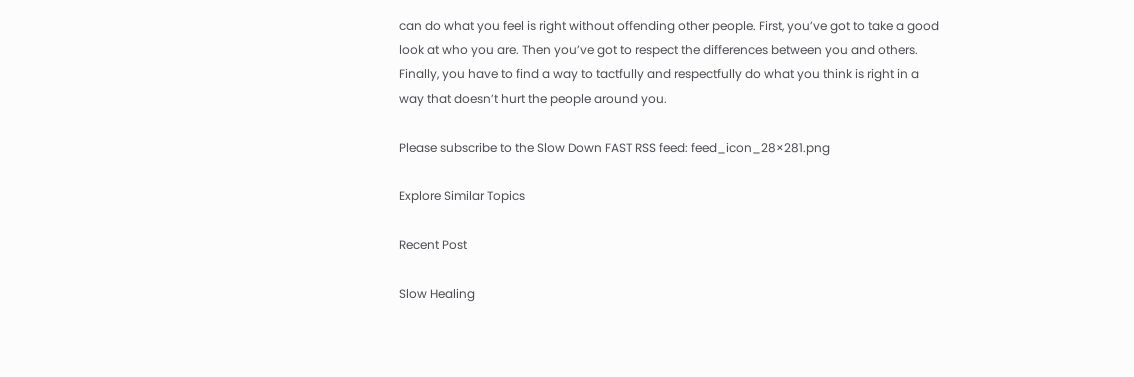can do what you feel is right without offending other people. First, you’ve got to take a good look at who you are. Then you’ve got to respect the differences between you and others. Finally, you have to find a way to tactfully and respectfully do what you think is right in a way that doesn’t hurt the people around you.

Please subscribe to the Slow Down FAST RSS feed: feed_icon_28×281.png

Explore Similar Topics

Recent Post

Slow Healing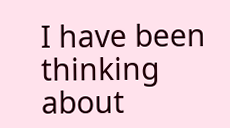I have been thinking about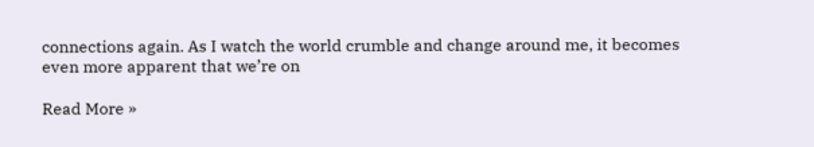connections again. As I watch the world crumble and change around me, it becomes even more apparent that we’re on

Read More »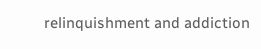relinquishment and addiction